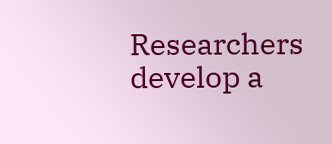Researchers develop a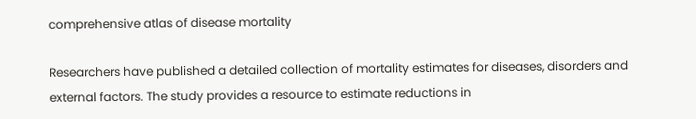comprehensive atlas of disease mortality

Researchers have published a detailed collection of mortality estimates for diseases, disorders and external factors. The study provides a resource to estimate reductions in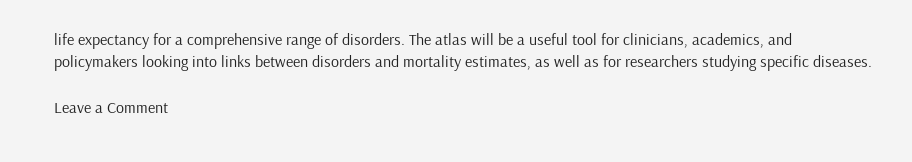life expectancy for a comprehensive range of disorders. The atlas will be a useful tool for clinicians, academics, and policymakers looking into links between disorders and mortality estimates, as well as for researchers studying specific diseases.

Leave a Comment